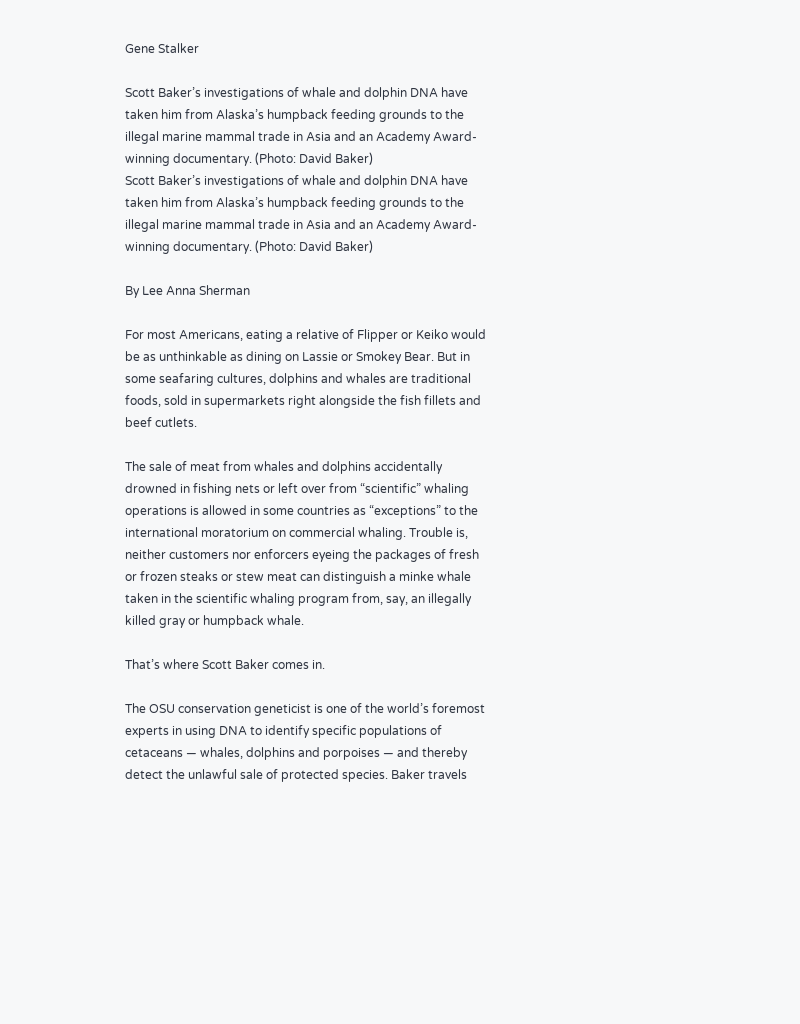Gene Stalker

Scott Baker’s investigations of whale and dolphin DNA have taken him from Alaska’s humpback feeding grounds to the illegal marine mammal trade in Asia and an Academy Award-winning documentary. (Photo: David Baker)
Scott Baker’s investigations of whale and dolphin DNA have taken him from Alaska’s humpback feeding grounds to the illegal marine mammal trade in Asia and an Academy Award-winning documentary. (Photo: David Baker)

By Lee Anna Sherman

For most Americans, eating a relative of Flipper or Keiko would be as unthinkable as dining on Lassie or Smokey Bear. But in some seafaring cultures, dolphins and whales are traditional foods, sold in supermarkets right alongside the fish fillets and beef cutlets.

The sale of meat from whales and dolphins accidentally drowned in fishing nets or left over from “scientific” whaling operations is allowed in some countries as “exceptions” to the international moratorium on commercial whaling. Trouble is, neither customers nor enforcers eyeing the packages of fresh or frozen steaks or stew meat can distinguish a minke whale taken in the scientific whaling program from, say, an illegally killed gray or humpback whale.

That’s where Scott Baker comes in.

The OSU conservation geneticist is one of the world’s foremost experts in using DNA to identify specific populations of cetaceans — whales, dolphins and porpoises — and thereby detect the unlawful sale of protected species. Baker travels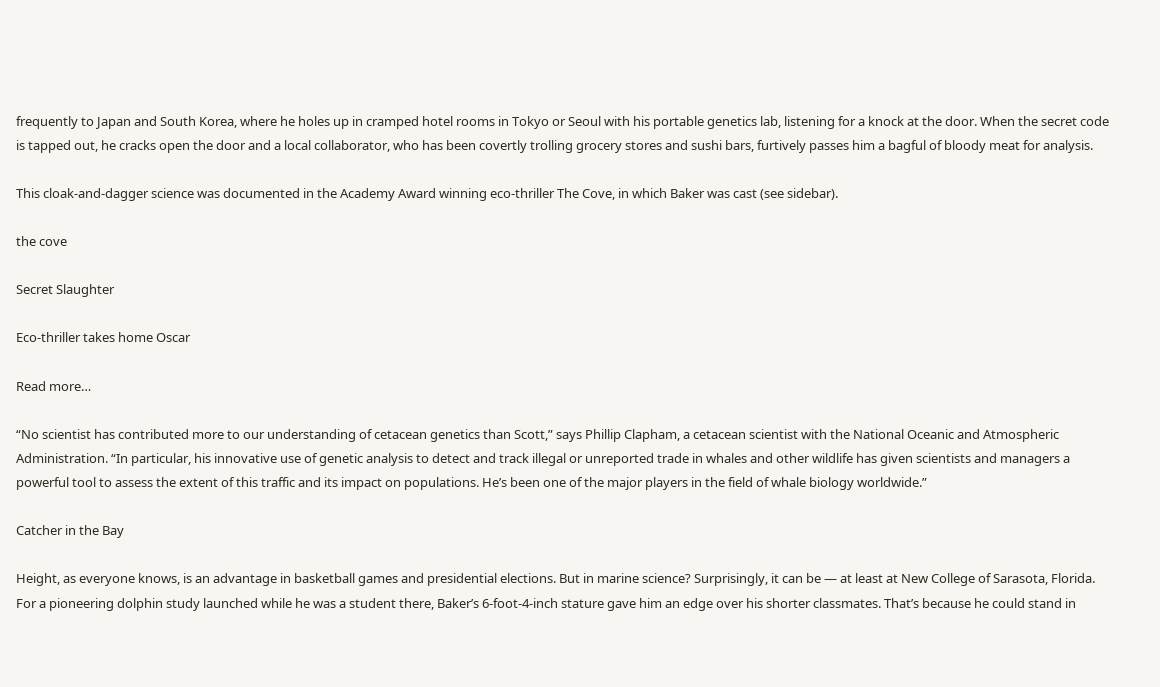frequently to Japan and South Korea, where he holes up in cramped hotel rooms in Tokyo or Seoul with his portable genetics lab, listening for a knock at the door. When the secret code is tapped out, he cracks open the door and a local collaborator, who has been covertly trolling grocery stores and sushi bars, furtively passes him a bagful of bloody meat for analysis.

This cloak-and-dagger science was documented in the Academy Award winning eco-thriller The Cove, in which Baker was cast (see sidebar).

the cove

Secret Slaughter

Eco-thriller takes home Oscar

Read more…

“No scientist has contributed more to our understanding of cetacean genetics than Scott,” says Phillip Clapham, a cetacean scientist with the National Oceanic and Atmospheric Administration. “In particular, his innovative use of genetic analysis to detect and track illegal or unreported trade in whales and other wildlife has given scientists and managers a powerful tool to assess the extent of this traffic and its impact on populations. He’s been one of the major players in the field of whale biology worldwide.”

Catcher in the Bay

Height, as everyone knows, is an advantage in basketball games and presidential elections. But in marine science? Surprisingly, it can be — at least at New College of Sarasota, Florida. For a pioneering dolphin study launched while he was a student there, Baker’s 6-foot-4-inch stature gave him an edge over his shorter classmates. That’s because he could stand in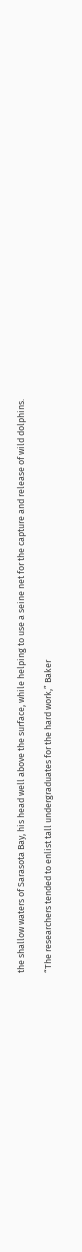the shallow waters of Sarasota Bay, his head well above the surface, while helping to use a seine net for the capture and release of wild dolphins.

“The researchers tended to enlist tall undergraduates for the hard work,” Baker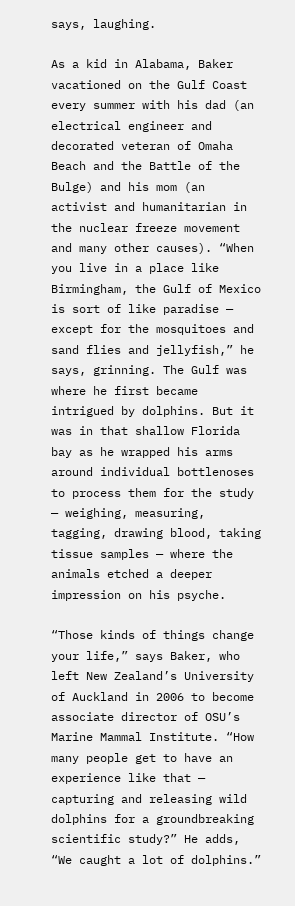says, laughing.

As a kid in Alabama, Baker vacationed on the Gulf Coast every summer with his dad (an electrical engineer and decorated veteran of Omaha Beach and the Battle of the Bulge) and his mom (an activist and humanitarian in the nuclear freeze movement and many other causes). “When you live in a place like Birmingham, the Gulf of Mexico is sort of like paradise — except for the mosquitoes and sand flies and jellyfish,” he says, grinning. The Gulf was where he first became intrigued by dolphins. But it was in that shallow Florida bay as he wrapped his arms around individual bottlenoses to process them for the study — weighing, measuring, tagging, drawing blood, taking tissue samples — where the animals etched a deeper impression on his psyche.

“Those kinds of things change your life,” says Baker, who left New Zealand’s University of Auckland in 2006 to become associate director of OSU’s Marine Mammal Institute. “How many people get to have an experience like that — capturing and releasing wild dolphins for a groundbreaking scientific study?” He adds, “We caught a lot of dolphins.”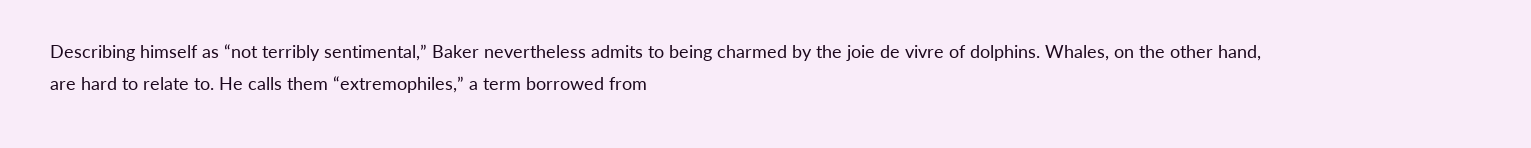Describing himself as “not terribly sentimental,” Baker nevertheless admits to being charmed by the joie de vivre of dolphins. Whales, on the other hand, are hard to relate to. He calls them “extremophiles,” a term borrowed from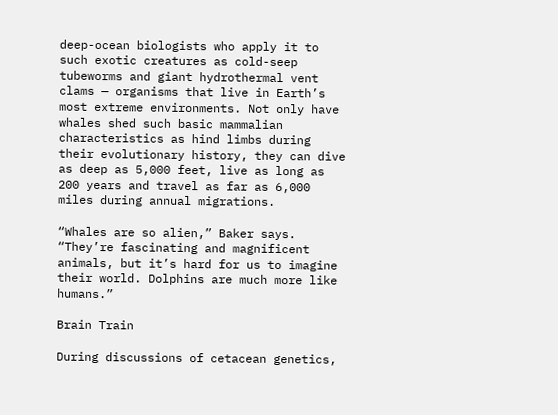deep-ocean biologists who apply it to such exotic creatures as cold-seep tubeworms and giant hydrothermal vent clams — organisms that live in Earth’s most extreme environments. Not only have whales shed such basic mammalian characteristics as hind limbs during their evolutionary history, they can dive as deep as 5,000 feet, live as long as 200 years and travel as far as 6,000 miles during annual migrations.

“Whales are so alien,” Baker says. “They’re fascinating and magnificent animals, but it’s hard for us to imagine their world. Dolphins are much more like humans.”

Brain Train

During discussions of cetacean genetics,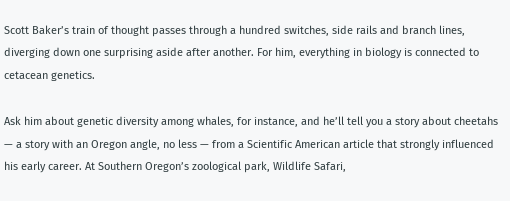Scott Baker’s train of thought passes through a hundred switches, side rails and branch lines, diverging down one surprising aside after another. For him, everything in biology is connected to cetacean genetics.

Ask him about genetic diversity among whales, for instance, and he’ll tell you a story about cheetahs — a story with an Oregon angle, no less — from a Scientific American article that strongly influenced his early career. At Southern Oregon’s zoological park, Wildlife Safari,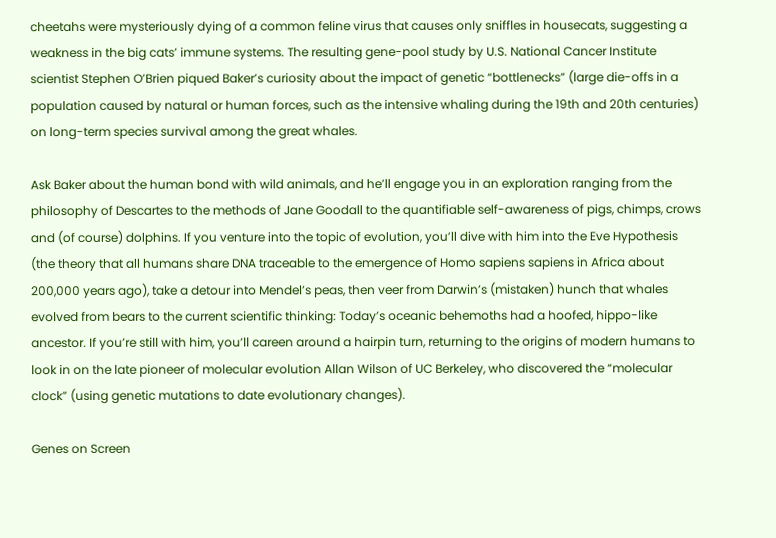cheetahs were mysteriously dying of a common feline virus that causes only sniffles in housecats, suggesting a weakness in the big cats’ immune systems. The resulting gene-pool study by U.S. National Cancer Institute scientist Stephen O’Brien piqued Baker’s curiosity about the impact of genetic “bottlenecks” (large die-offs in a population caused by natural or human forces, such as the intensive whaling during the 19th and 20th centuries) on long-term species survival among the great whales.

Ask Baker about the human bond with wild animals, and he’ll engage you in an exploration ranging from the philosophy of Descartes to the methods of Jane Goodall to the quantifiable self-awareness of pigs, chimps, crows and (of course) dolphins. If you venture into the topic of evolution, you’ll dive with him into the Eve Hypothesis (the theory that all humans share DNA traceable to the emergence of Homo sapiens sapiens in Africa about 200,000 years ago), take a detour into Mendel’s peas, then veer from Darwin’s (mistaken) hunch that whales evolved from bears to the current scientific thinking: Today’s oceanic behemoths had a hoofed, hippo-like ancestor. If you’re still with him, you’ll careen around a hairpin turn, returning to the origins of modern humans to look in on the late pioneer of molecular evolution Allan Wilson of UC Berkeley, who discovered the “molecular clock” (using genetic mutations to date evolutionary changes).

Genes on Screen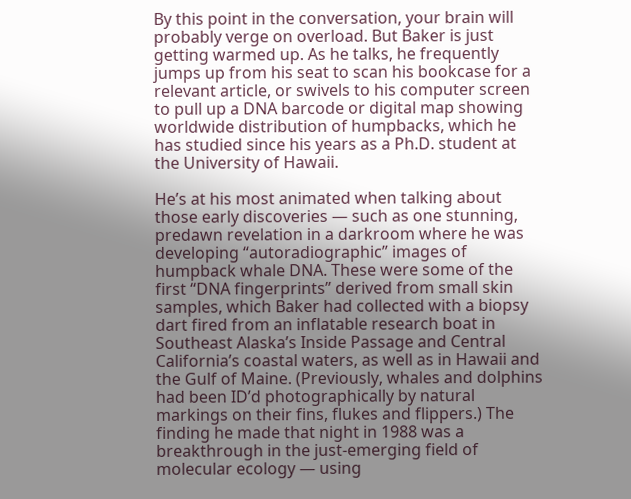By this point in the conversation, your brain will probably verge on overload. But Baker is just getting warmed up. As he talks, he frequently jumps up from his seat to scan his bookcase for a relevant article, or swivels to his computer screen to pull up a DNA barcode or digital map showing worldwide distribution of humpbacks, which he has studied since his years as a Ph.D. student at the University of Hawaii.

He’s at his most animated when talking about those early discoveries — such as one stunning, predawn revelation in a darkroom where he was developing “autoradiographic” images of humpback whale DNA. These were some of the first “DNA fingerprints” derived from small skin samples, which Baker had collected with a biopsy dart fired from an inflatable research boat in Southeast Alaska’s Inside Passage and Central California’s coastal waters, as well as in Hawaii and the Gulf of Maine. (Previously, whales and dolphins had been ID’d photographically by natural markings on their fins, flukes and flippers.) The finding he made that night in 1988 was a breakthrough in the just-emerging field of molecular ecology — using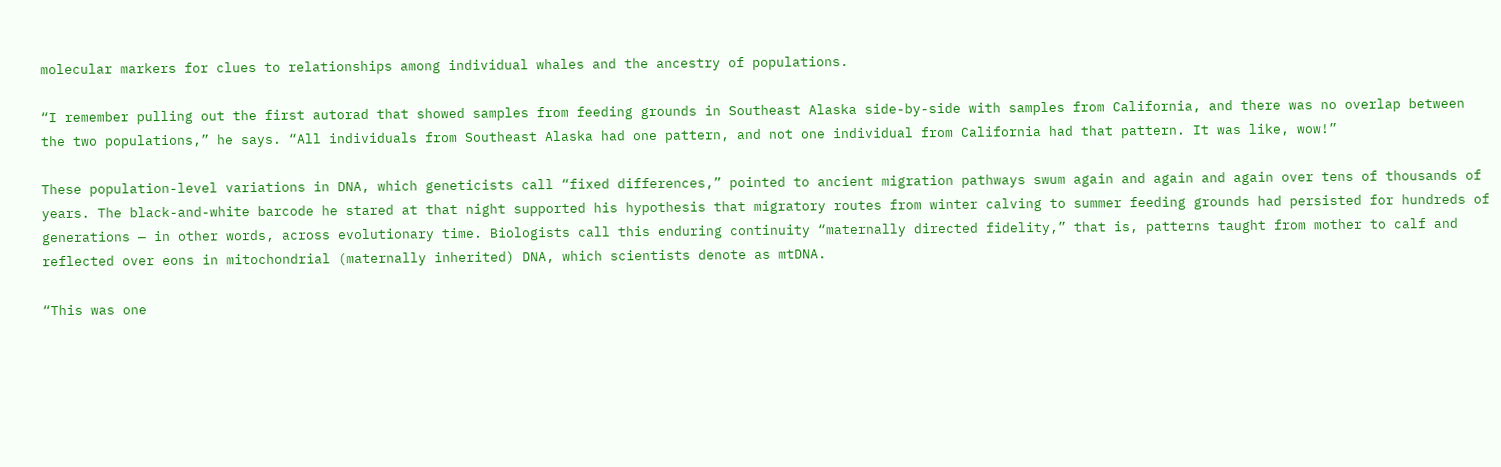molecular markers for clues to relationships among individual whales and the ancestry of populations.

“I remember pulling out the first autorad that showed samples from feeding grounds in Southeast Alaska side-by-side with samples from California, and there was no overlap between the two populations,” he says. “All individuals from Southeast Alaska had one pattern, and not one individual from California had that pattern. It was like, wow!”

These population-level variations in DNA, which geneticists call “fixed differences,” pointed to ancient migration pathways swum again and again and again over tens of thousands of years. The black-and-white barcode he stared at that night supported his hypothesis that migratory routes from winter calving to summer feeding grounds had persisted for hundreds of generations — in other words, across evolutionary time. Biologists call this enduring continuity “maternally directed fidelity,” that is, patterns taught from mother to calf and reflected over eons in mitochondrial (maternally inherited) DNA, which scientists denote as mtDNA.

“This was one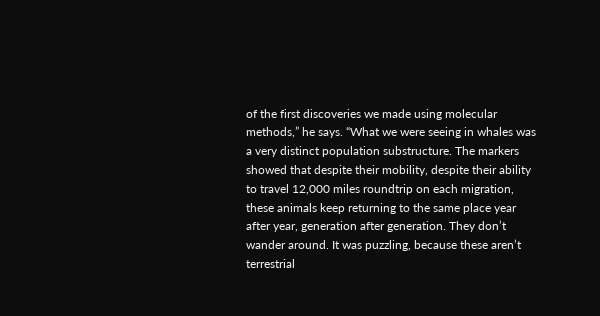of the first discoveries we made using molecular methods,” he says. “What we were seeing in whales was a very distinct population substructure. The markers showed that despite their mobility, despite their ability to travel 12,000 miles roundtrip on each migration, these animals keep returning to the same place year after year, generation after generation. They don’t wander around. It was puzzling, because these aren’t terrestrial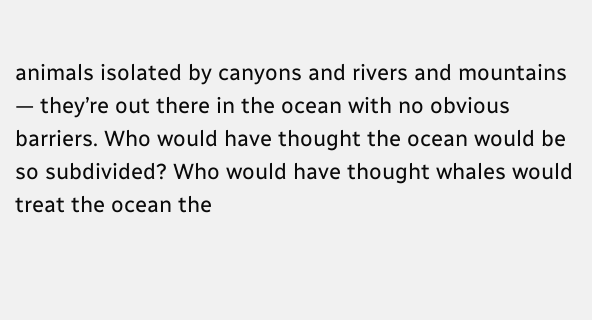animals isolated by canyons and rivers and mountains — they’re out there in the ocean with no obvious barriers. Who would have thought the ocean would be so subdivided? Who would have thought whales would treat the ocean the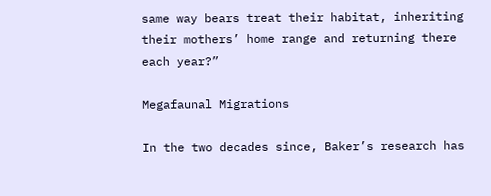same way bears treat their habitat, inheriting their mothers’ home range and returning there each year?”

Megafaunal Migrations

In the two decades since, Baker’s research has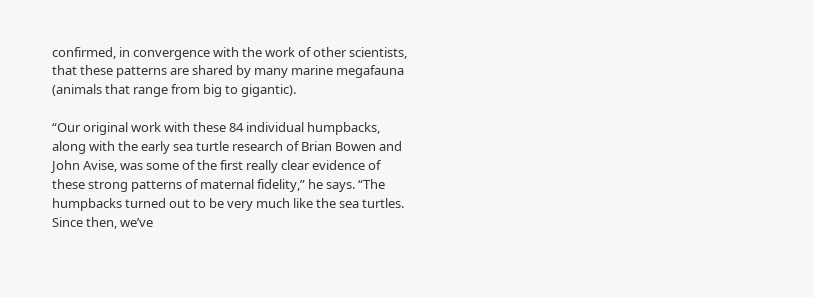confirmed, in convergence with the work of other scientists, that these patterns are shared by many marine megafauna (animals that range from big to gigantic).

“Our original work with these 84 individual humpbacks, along with the early sea turtle research of Brian Bowen and John Avise, was some of the first really clear evidence of these strong patterns of maternal fidelity,” he says. “The humpbacks turned out to be very much like the sea turtles. Since then, we’ve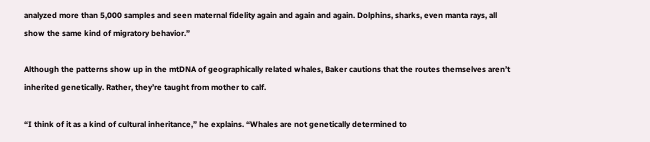analyzed more than 5,000 samples and seen maternal fidelity again and again and again. Dolphins, sharks, even manta rays, all show the same kind of migratory behavior.”

Although the patterns show up in the mtDNA of geographically related whales, Baker cautions that the routes themselves aren’t inherited genetically. Rather, they’re taught from mother to calf.

“I think of it as a kind of cultural inheritance,” he explains. “Whales are not genetically determined to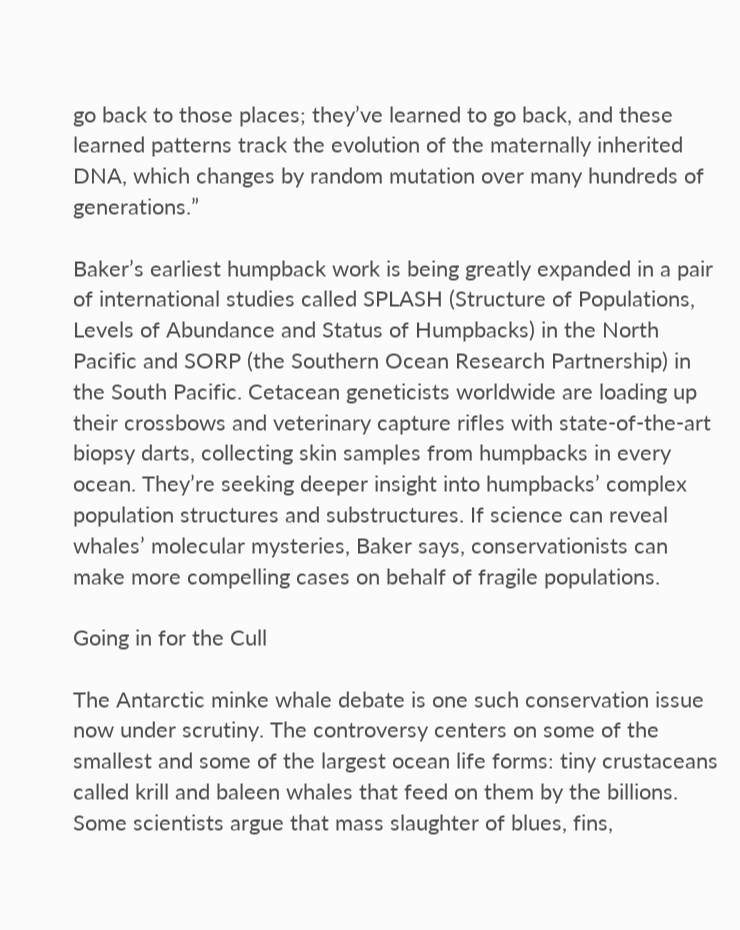go back to those places; they’ve learned to go back, and these learned patterns track the evolution of the maternally inherited DNA, which changes by random mutation over many hundreds of generations.”

Baker’s earliest humpback work is being greatly expanded in a pair of international studies called SPLASH (Structure of Populations, Levels of Abundance and Status of Humpbacks) in the North Pacific and SORP (the Southern Ocean Research Partnership) in the South Pacific. Cetacean geneticists worldwide are loading up their crossbows and veterinary capture rifles with state-of-the-art biopsy darts, collecting skin samples from humpbacks in every ocean. They’re seeking deeper insight into humpbacks’ complex population structures and substructures. If science can reveal whales’ molecular mysteries, Baker says, conservationists can make more compelling cases on behalf of fragile populations.

Going in for the Cull

The Antarctic minke whale debate is one such conservation issue now under scrutiny. The controversy centers on some of the smallest and some of the largest ocean life forms: tiny crustaceans called krill and baleen whales that feed on them by the billions. Some scientists argue that mass slaughter of blues, fins,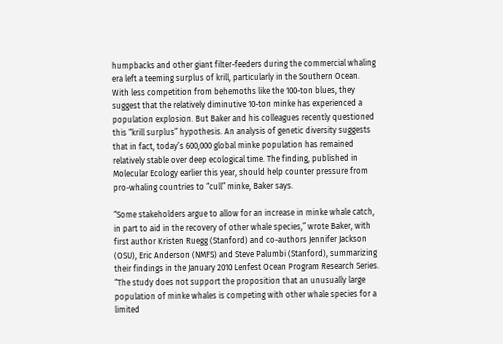humpbacks and other giant filter-feeders during the commercial whaling era left a teeming surplus of krill, particularly in the Southern Ocean. With less competition from behemoths like the 100-ton blues, they suggest that the relatively diminutive 10-ton minke has experienced a population explosion. But Baker and his colleagues recently questioned this “krill surplus” hypothesis. An analysis of genetic diversity suggests that in fact, today’s 600,000 global minke population has remained relatively stable over deep ecological time. The finding, published in Molecular Ecology earlier this year, should help counter pressure from pro-whaling countries to “cull” minke, Baker says.

“Some stakeholders argue to allow for an increase in minke whale catch, in part to aid in the recovery of other whale species,” wrote Baker, with first author Kristen Ruegg (Stanford) and co-authors Jennifer Jackson (OSU), Eric Anderson (NMFS) and Steve Palumbi (Stanford), summarizing their findings in the January 2010 Lenfest Ocean Program Research Series. “The study does not support the proposition that an unusually large population of minke whales is competing with other whale species for a limited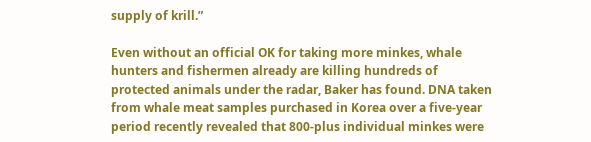supply of krill.”

Even without an official OK for taking more minkes, whale hunters and fishermen already are killing hundreds of protected animals under the radar, Baker has found. DNA taken from whale meat samples purchased in Korea over a five-year period recently revealed that 800-plus individual minkes were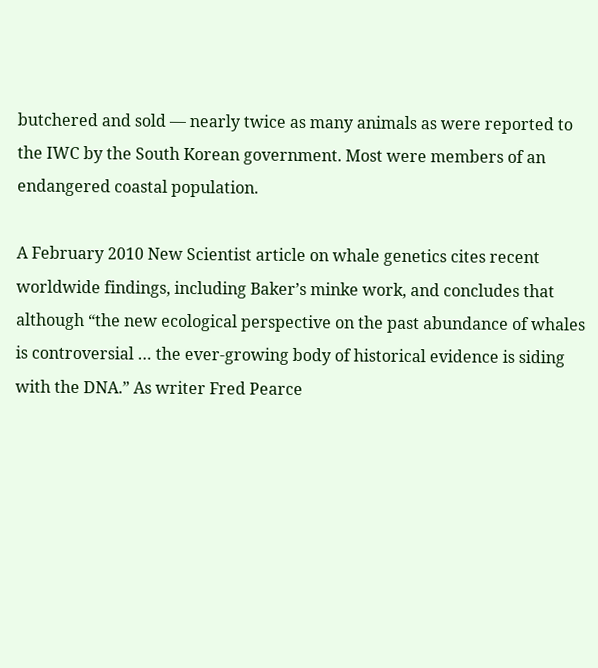butchered and sold — nearly twice as many animals as were reported to the IWC by the South Korean government. Most were members of an endangered coastal population.

A February 2010 New Scientist article on whale genetics cites recent worldwide findings, including Baker’s minke work, and concludes that although “the new ecological perspective on the past abundance of whales is controversial … the ever-growing body of historical evidence is siding with the DNA.” As writer Fred Pearce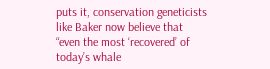puts it, conservation geneticists like Baker now believe that “even the most ‘recovered’ of today’s whale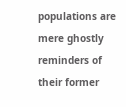populations are mere ghostly reminders of their former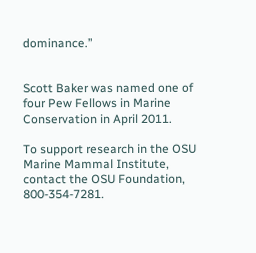dominance.”


Scott Baker was named one of four Pew Fellows in Marine Conservation in April 2011.

To support research in the OSU Marine Mammal Institute, contact the OSU Foundation, 800-354-7281.